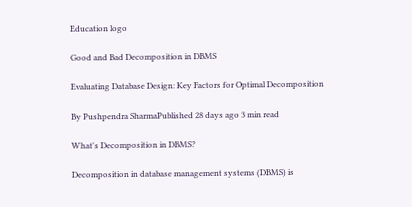Education logo

Good and Bad Decomposition in DBMS

Evaluating Database Design: Key Factors for Optimal Decomposition

By Pushpendra SharmaPublished 28 days ago 3 min read

What's Decomposition in DBMS?

Decomposition in database management systems (DBMS) is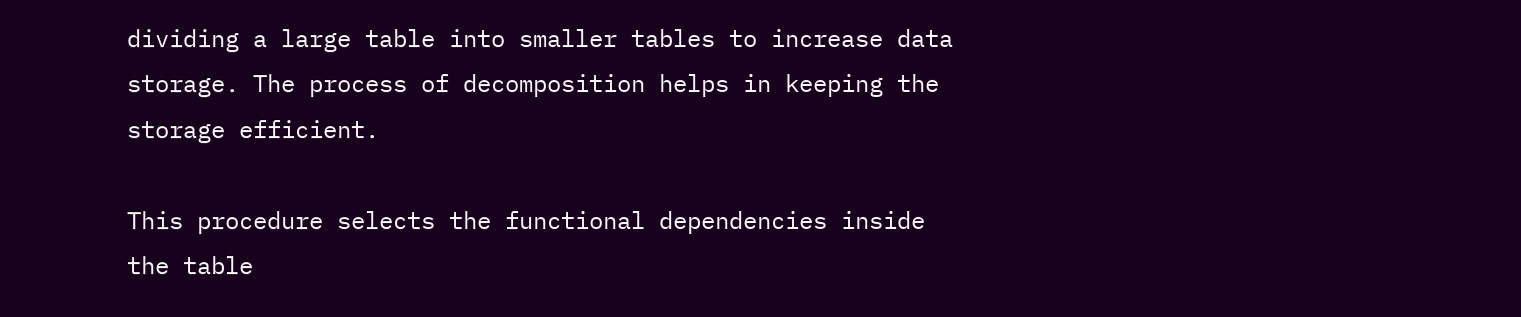dividing a large table into smaller tables to increase data storage. The process of decomposition helps in keeping the storage efficient.

This procedure selects the functional dependencies inside the table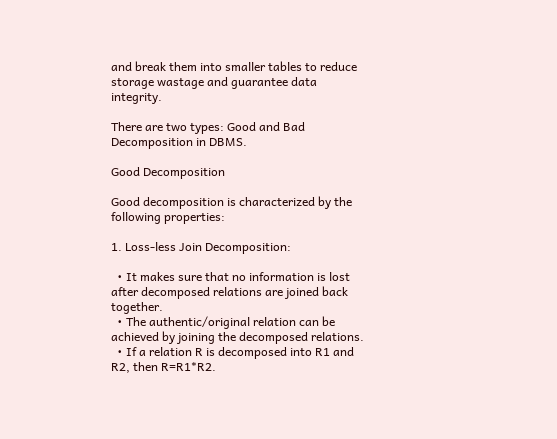and break them into smaller tables to reduce storage wastage and guarantee data integrity.

There are two types: Good and Bad Decomposition in DBMS.

Good Decomposition

Good decomposition is characterized by the following properties:

1. Loss-less Join Decomposition:

  • It makes sure that no information is lost after decomposed relations are joined back together.
  • The authentic/original relation can be achieved by joining the decomposed relations.
  • If a relation R is decomposed into R1 and R2, then R=R1*R2.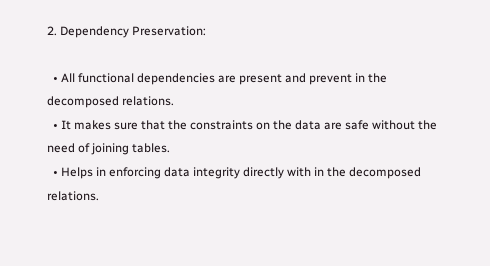2. Dependency Preservation:

  • All functional dependencies are present and prevent in the decomposed relations.
  • It makes sure that the constraints on the data are safe without the need of joining tables.
  • Helps in enforcing data integrity directly with in the decomposed relations.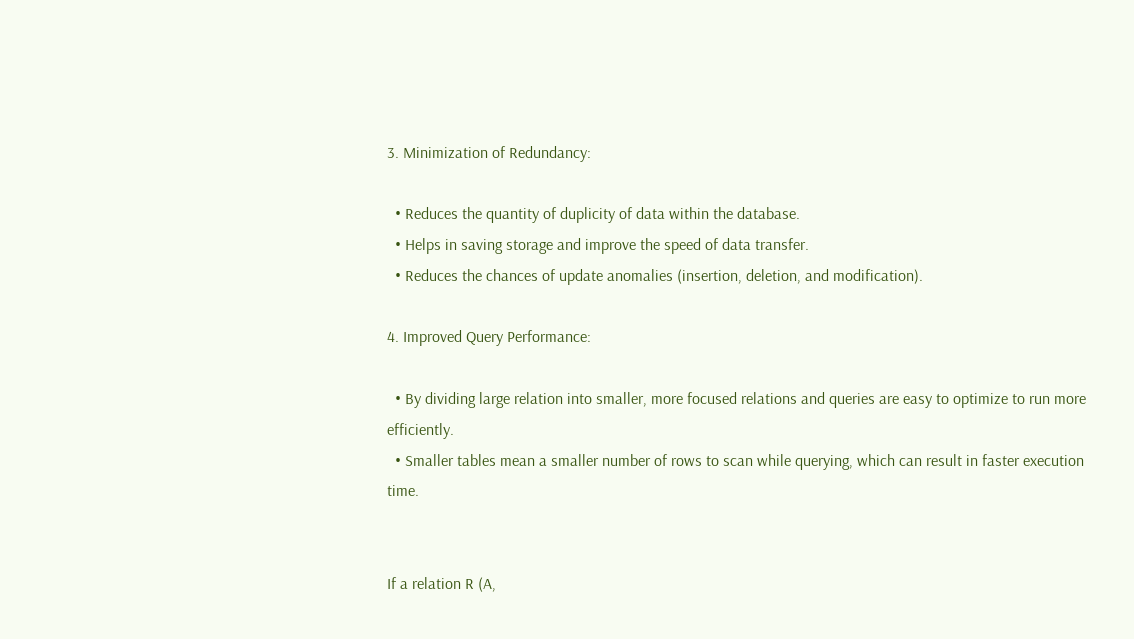3. Minimization of Redundancy:

  • Reduces the quantity of duplicity of data within the database.
  • Helps in saving storage and improve the speed of data transfer.
  • Reduces the chances of update anomalies (insertion, deletion, and modification).

4. Improved Query Performance:

  • By dividing large relation into smaller, more focused relations and queries are easy to optimize to run more efficiently.
  • Smaller tables mean a smaller number of rows to scan while querying, which can result in faster execution time.


If a relation R (A,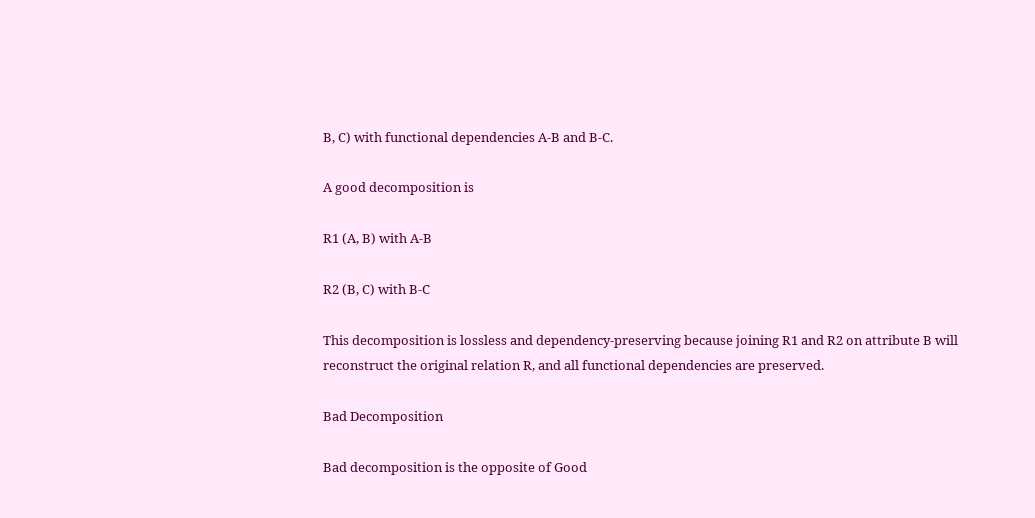B, C) with functional dependencies A-B and B-C.

A good decomposition is

R1 (A, B) with A-B

R2 (B, C) with B-C

This decomposition is lossless and dependency-preserving because joining R1 and R2 on attribute B will reconstruct the original relation R, and all functional dependencies are preserved.

Bad Decomposition

Bad decomposition is the opposite of Good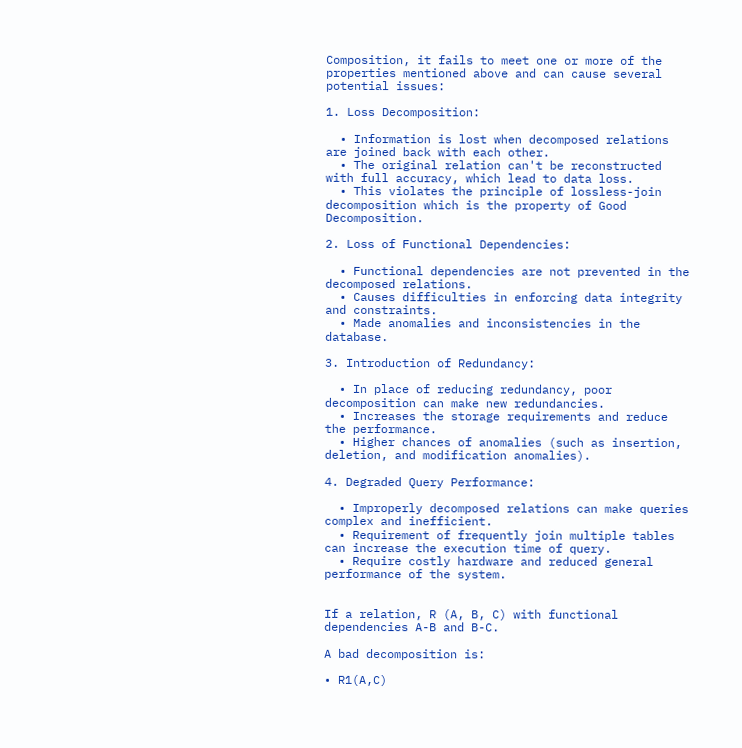Composition, it fails to meet one or more of the properties mentioned above and can cause several potential issues:

1. Loss Decomposition:

  • Information is lost when decomposed relations are joined back with each other.
  • The original relation can't be reconstructed with full accuracy, which lead to data loss.
  • This violates the principle of lossless-join decomposition which is the property of Good Decomposition.

2. Loss of Functional Dependencies:

  • Functional dependencies are not prevented in the decomposed relations.
  • Causes difficulties in enforcing data integrity and constraints.
  • Made anomalies and inconsistencies in the database.

3. Introduction of Redundancy:

  • In place of reducing redundancy, poor decomposition can make new redundancies.
  • Increases the storage requirements and reduce the performance.
  • Higher chances of anomalies (such as insertion, deletion, and modification anomalies).

4. Degraded Query Performance:

  • Improperly decomposed relations can make queries complex and inefficient.
  • Requirement of frequently join multiple tables can increase the execution time of query.
  • Require costly hardware and reduced general performance of the system.


If a relation, R (A, B, C) with functional dependencies A-B and B-C.

A bad decomposition is:

• R1(A,C)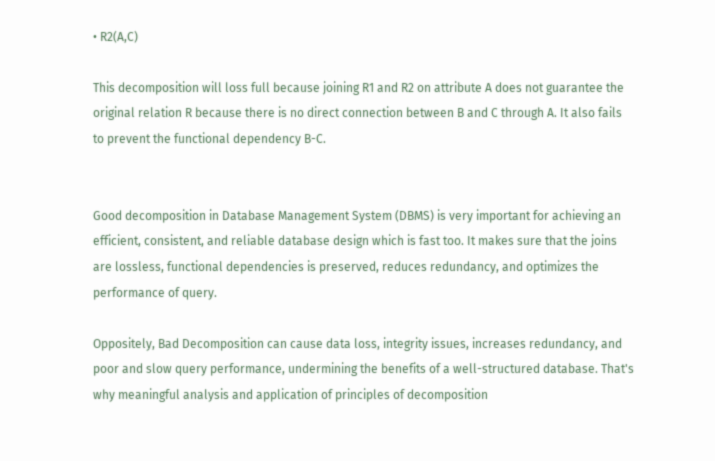• R2(A,C)

This decomposition will loss full because joining R1 and R2 on attribute A does not guarantee the original relation R because there is no direct connection between B and C through A. It also fails to prevent the functional dependency B-C.


Good decomposition in Database Management System (DBMS) is very important for achieving an efficient, consistent, and reliable database design which is fast too. It makes sure that the joins are lossless, functional dependencies is preserved, reduces redundancy, and optimizes the performance of query.

Oppositely, Bad Decomposition can cause data loss, integrity issues, increases redundancy, and poor and slow query performance, undermining the benefits of a well-structured database. That's why meaningful analysis and application of principles of decomposition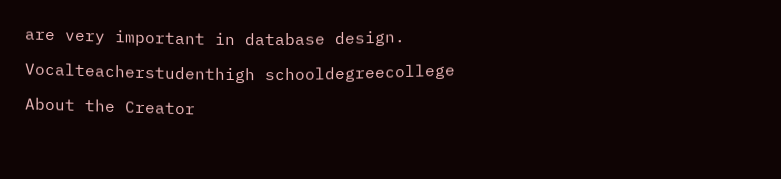are very important in database design.

Vocalteacherstudenthigh schooldegreecollege

About the Creator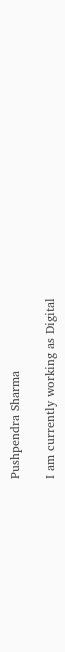Pushpendra Sharma

I am currently working as Digital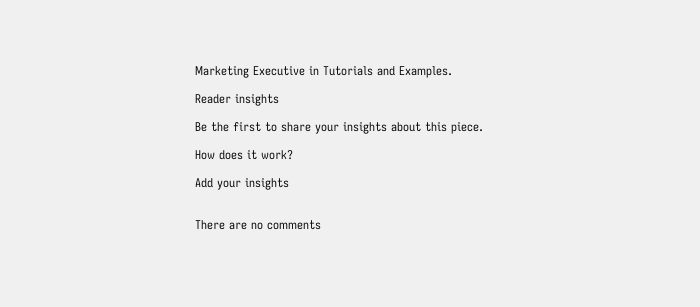Marketing Executive in Tutorials and Examples.

Reader insights

Be the first to share your insights about this piece.

How does it work?

Add your insights


There are no comments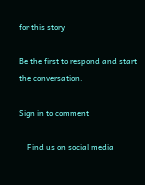for this story

Be the first to respond and start the conversation.

Sign in to comment

    Find us on social media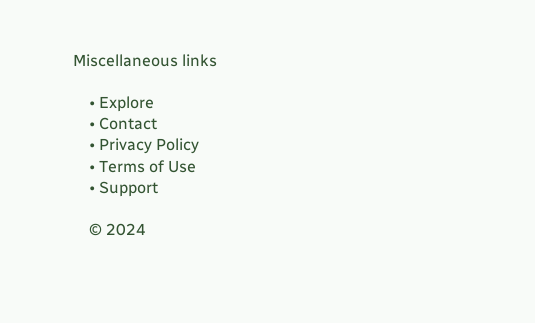Miscellaneous links

    • Explore
    • Contact
    • Privacy Policy
    • Terms of Use
    • Support

    © 2024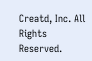Creatd, Inc. All Rights Reserved.